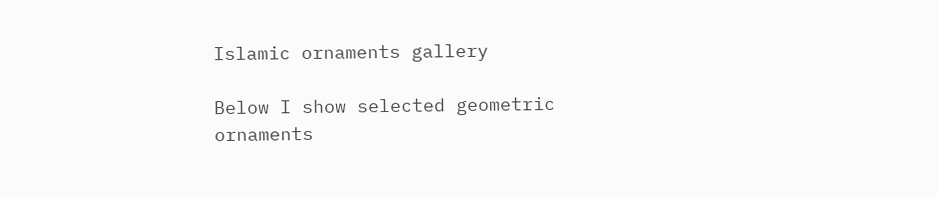Islamic ornaments gallery

Below I show selected geometric ornaments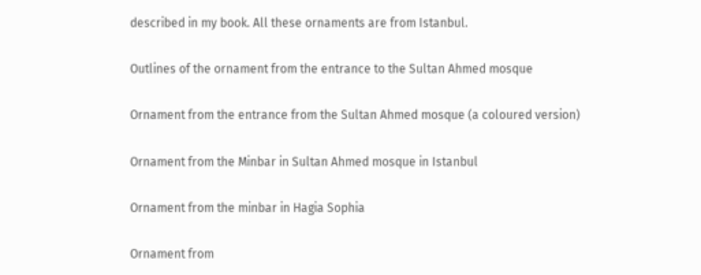described in my book. All these ornaments are from Istanbul.

Outlines of the ornament from the entrance to the Sultan Ahmed mosque

Ornament from the entrance from the Sultan Ahmed mosque (a coloured version)

Ornament from the Minbar in Sultan Ahmed mosque in Istanbul

Ornament from the minbar in Hagia Sophia

Ornament from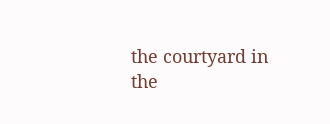the courtyard in the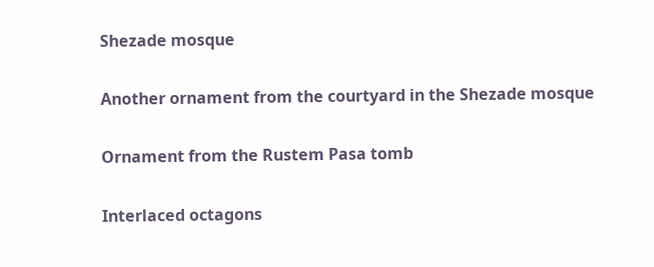Shezade mosque

Another ornament from the courtyard in the Shezade mosque

Ornament from the Rustem Pasa tomb

Interlaced octagons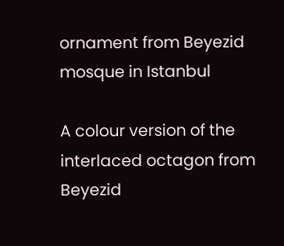ornament from Beyezid mosque in Istanbul

A colour version of the interlaced octagon from Beyezid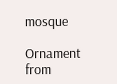mosque

Ornament from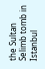the Sultan Selimb tomb in Istanbul